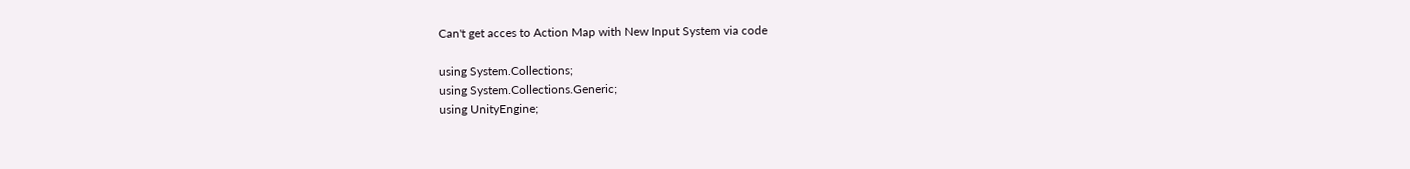Can't get acces to Action Map with New Input System via code

using System.Collections;
using System.Collections.Generic;
using UnityEngine;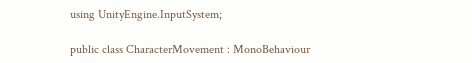using UnityEngine.InputSystem;

public class CharacterMovement : MonoBehaviour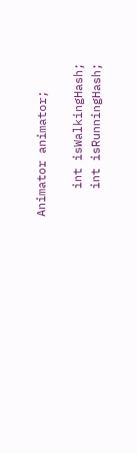Animator animator;

    int isWalkingHash;
    int isRunningHash;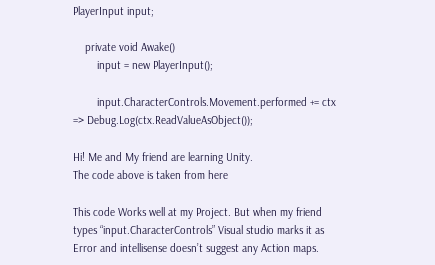PlayerInput input;

    private void Awake()
        input = new PlayerInput();

        input.CharacterControls.Movement.performed += ctx => Debug.Log(ctx.ReadValueAsObject());

Hi! Me and My friend are learning Unity.
The code above is taken from here

This code Works well at my Project. But when my friend types “input.CharacterControls” Visual studio marks it as Error and intellisense doesn’t suggest any Action maps.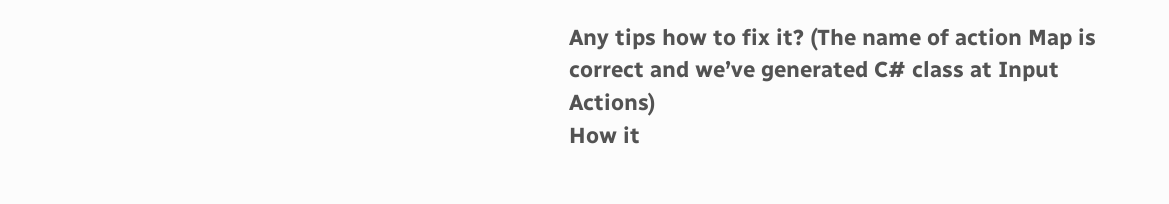Any tips how to fix it? (The name of action Map is correct and we’ve generated C# class at Input Actions)
How it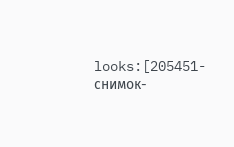looks:[205451-снимок-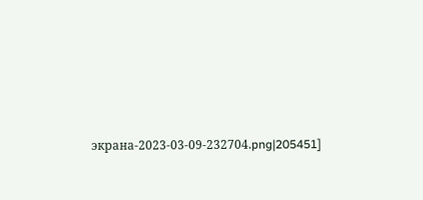экрана-2023-03-09-232704.png|205451]